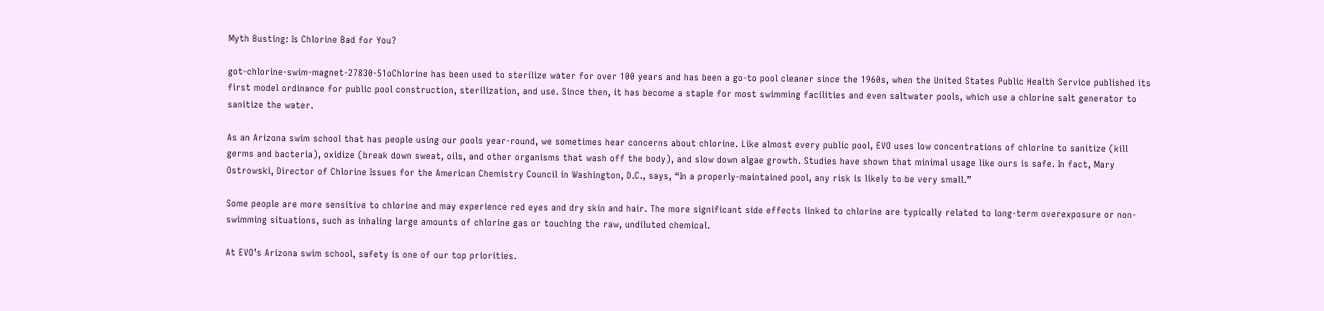Myth Busting: Is Chlorine Bad for You?

got-chlorine-swim-magnet-27830-51oChlorine has been used to sterilize water for over 100 years and has been a go-to pool cleaner since the 1960s, when the United States Public Health Service published its first model ordinance for public pool construction, sterilization, and use. Since then, it has become a staple for most swimming facilities and even saltwater pools, which use a chlorine salt generator to sanitize the water.

As an Arizona swim school that has people using our pools year-round, we sometimes hear concerns about chlorine. Like almost every public pool, EVO uses low concentrations of chlorine to sanitize (kill germs and bacteria), oxidize (break down sweat, oils, and other organisms that wash off the body), and slow down algae growth. Studies have shown that minimal usage like ours is safe. In fact, Mary Ostrowski, Director of Chlorine Issues for the American Chemistry Council in Washington, D.C., says, “In a properly-maintained pool, any risk is likely to be very small.”

Some people are more sensitive to chlorine and may experience red eyes and dry skin and hair. The more significant side effects linked to chlorine are typically related to long-term overexposure or non-swimming situations, such as inhaling large amounts of chlorine gas or touching the raw, undiluted chemical.

At EVO’s Arizona swim school, safety is one of our top priorities.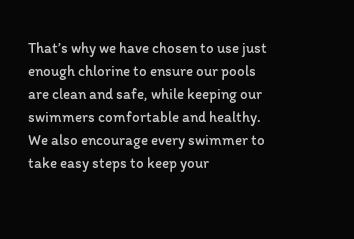That’s why we have chosen to use just enough chlorine to ensure our pools are clean and safe, while keeping our swimmers comfortable and healthy. We also encourage every swimmer to take easy steps to keep your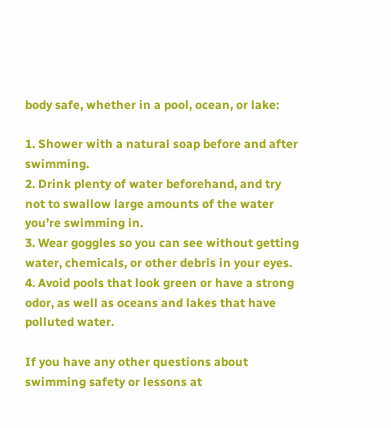body safe, whether in a pool, ocean, or lake:

1. Shower with a natural soap before and after swimming.
2. Drink plenty of water beforehand, and try not to swallow large amounts of the water you’re swimming in.
3. Wear goggles so you can see without getting water, chemicals, or other debris in your eyes.
4. Avoid pools that look green or have a strong odor, as well as oceans and lakes that have polluted water.

If you have any other questions about swimming safety or lessons at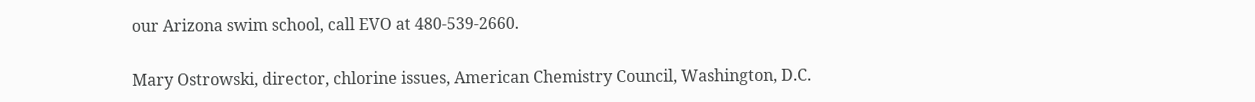our Arizona swim school, call EVO at 480-539-2660.

Mary Ostrowski, director, chlorine issues, American Chemistry Council, Washington, D.C.